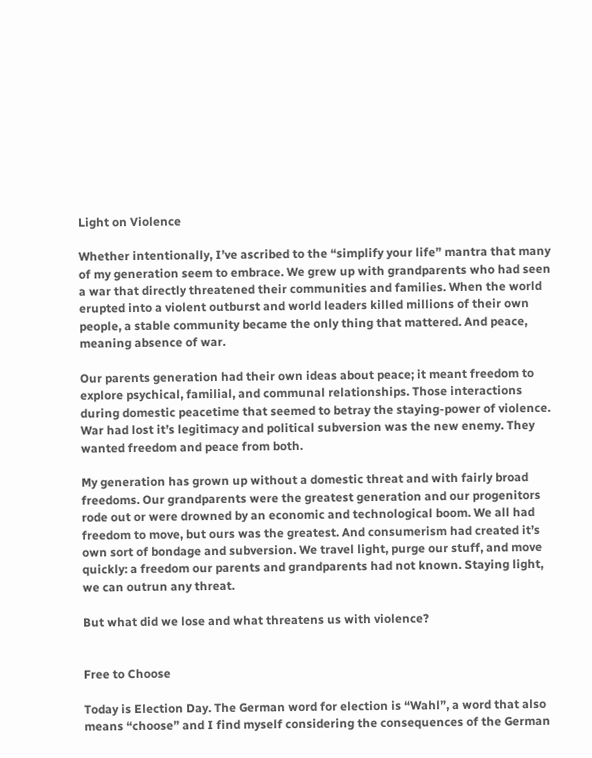Light on Violence

Whether intentionally, I’ve ascribed to the “simplify your life” mantra that many of my generation seem to embrace. We grew up with grandparents who had seen a war that directly threatened their communities and families. When the world erupted into a violent outburst and world leaders killed millions of their own people, a stable community became the only thing that mattered. And peace, meaning absence of war.

Our parents generation had their own ideas about peace; it meant freedom to explore psychical, familial, and communal relationships. Those interactions during domestic peacetime that seemed to betray the staying-power of violence. War had lost it’s legitimacy and political subversion was the new enemy. They wanted freedom and peace from both.

My generation has grown up without a domestic threat and with fairly broad freedoms. Our grandparents were the greatest generation and our progenitors rode out or were drowned by an economic and technological boom. We all had freedom to move, but ours was the greatest. And consumerism had created it’s own sort of bondage and subversion. We travel light, purge our stuff, and move quickly: a freedom our parents and grandparents had not known. Staying light, we can outrun any threat.

But what did we lose and what threatens us with violence?


Free to Choose

Today is Election Day. The German word for election is “Wahl”, a word that also means “choose” and I find myself considering the consequences of the German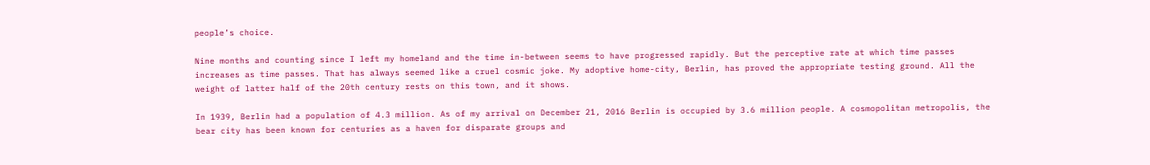people’s choice.

Nine months and counting since I left my homeland and the time in-between seems to have progressed rapidly. But the perceptive rate at which time passes increases as time passes. That has always seemed like a cruel cosmic joke. My adoptive home-city, Berlin, has proved the appropriate testing ground. All the weight of latter half of the 20th century rests on this town, and it shows.

In 1939, Berlin had a population of 4.3 million. As of my arrival on December 21, 2016 Berlin is occupied by 3.6 million people. A cosmopolitan metropolis, the bear city has been known for centuries as a haven for disparate groups and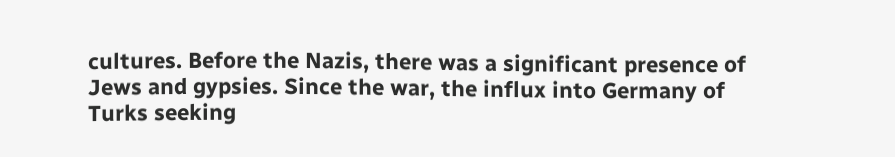cultures. Before the Nazis, there was a significant presence of Jews and gypsies. Since the war, the influx into Germany of Turks seeking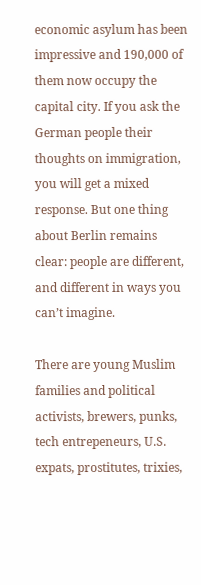economic asylum has been impressive and 190,000 of them now occupy the capital city. If you ask the German people their thoughts on immigration, you will get a mixed response. But one thing about Berlin remains clear: people are different, and different in ways you can’t imagine.

There are young Muslim families and political activists, brewers, punks, tech entrepeneurs, U.S. expats, prostitutes, trixies,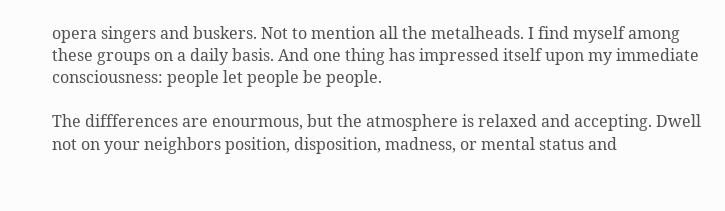opera singers and buskers. Not to mention all the metalheads. I find myself among these groups on a daily basis. And one thing has impressed itself upon my immediate consciousness: people let people be people.

The diffferences are enourmous, but the atmosphere is relaxed and accepting. Dwell not on your neighbors position, disposition, madness, or mental status and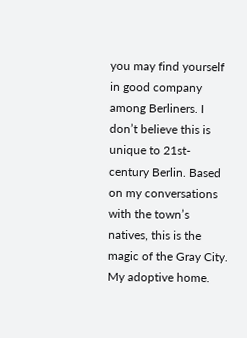you may find yourself in good company among Berliners. I don’t believe this is unique to 21st-century Berlin. Based on my conversations with the town’s natives, this is the magic of the Gray City. My adoptive home.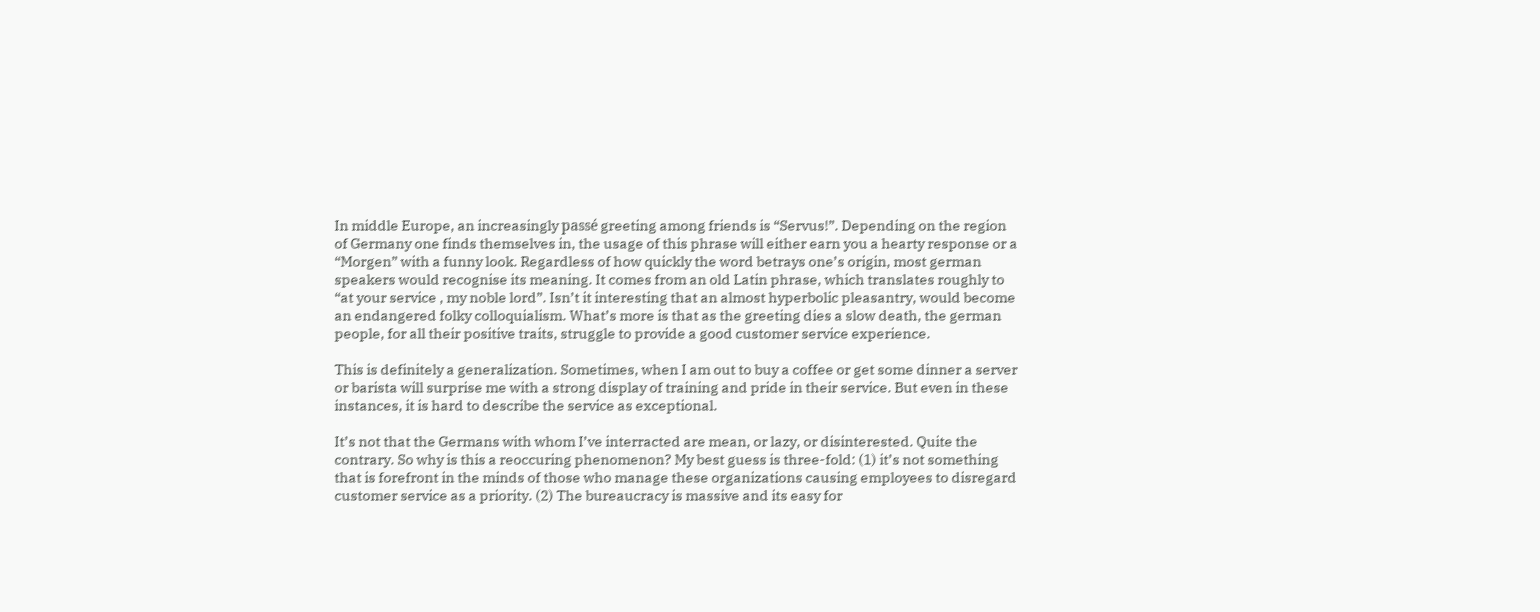In middle Europe, an increasingly passé greeting among friends is “Servus!”. Depending on the region of Germany one finds themselves in, the usage of this phrase will either earn you a hearty response or a “Morgen” with a funny look. Regardless of how quickly the word betrays one’s origin, most german speakers would recognise its meaning. It comes from an old Latin phrase, which translates roughly to “at your service , my noble lord”. Isn’t it interesting that an almost hyperbolic pleasantry, would become an endangered folky colloquialism. What’s more is that as the greeting dies a slow death, the german people, for all their positive traits, struggle to provide a good customer service experience.

This is definitely a generalization. Sometimes, when I am out to buy a coffee or get some dinner a server or barista will surprise me with a strong display of training and pride in their service. But even in these instances, it is hard to describe the service as exceptional.

It’s not that the Germans with whom I’ve interracted are mean, or lazy, or disinterested. Quite the contrary. So why is this a reoccuring phenomenon? My best guess is three-fold: (1) it’s not something that is forefront in the minds of those who manage these organizations causing employees to disregard customer service as a priority. (2) The bureaucracy is massive and its easy for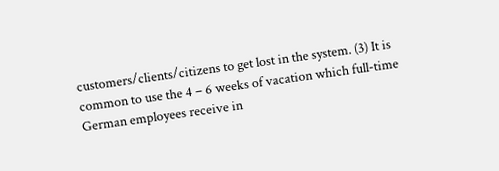customers/clients/citizens to get lost in the system. (3) It is common to use the 4 – 6 weeks of vacation which full-time German employees receive in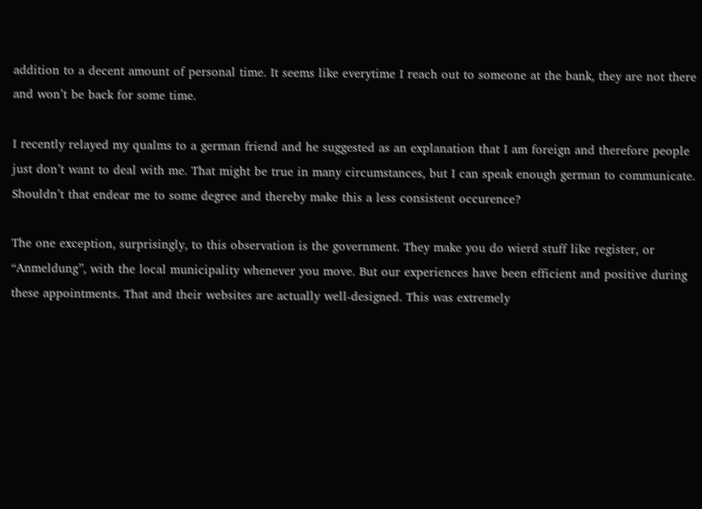addition to a decent amount of personal time. It seems like everytime I reach out to someone at the bank, they are not there and won’t be back for some time.

I recently relayed my qualms to a german friend and he suggested as an explanation that I am foreign and therefore people just don’t want to deal with me. That might be true in many circumstances, but I can speak enough german to communicate. Shouldn’t that endear me to some degree and thereby make this a less consistent occurence?

The one exception, surprisingly, to this observation is the government. They make you do wierd stuff like register, or “Anmeldung”, with the local municipality whenever you move. But our experiences have been efficient and positive during these appointments. That and their websites are actually well-designed. This was extremely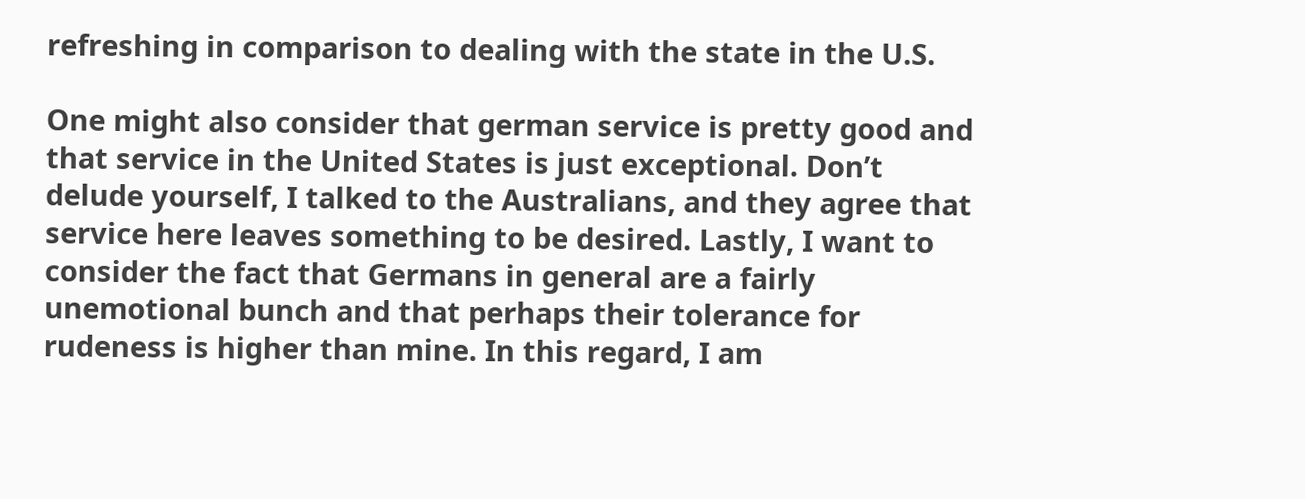refreshing in comparison to dealing with the state in the U.S.

One might also consider that german service is pretty good and that service in the United States is just exceptional. Don’t delude yourself, I talked to the Australians, and they agree that service here leaves something to be desired. Lastly, I want to consider the fact that Germans in general are a fairly unemotional bunch and that perhaps their tolerance for rudeness is higher than mine. In this regard, I am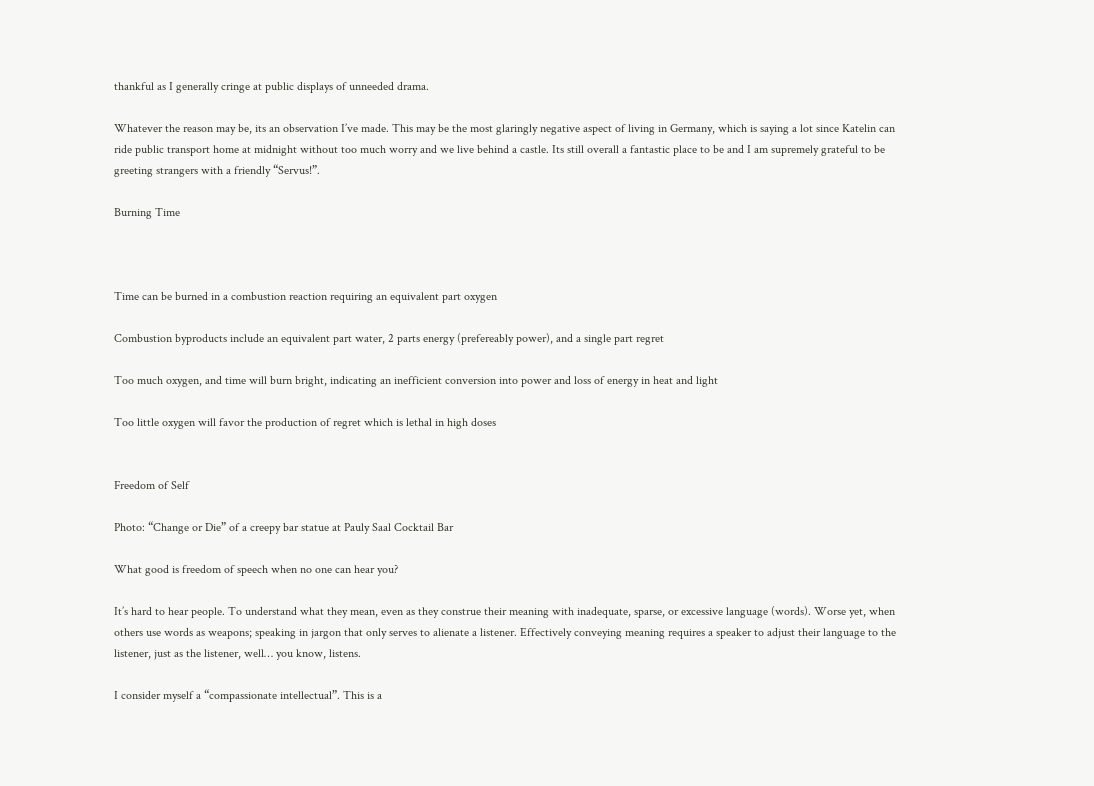thankful as I generally cringe at public displays of unneeded drama.

Whatever the reason may be, its an observation I’ve made. This may be the most glaringly negative aspect of living in Germany, which is saying a lot since Katelin can ride public transport home at midnight without too much worry and we live behind a castle. Its still overall a fantastic place to be and I am supremely grateful to be greeting strangers with a friendly “Servus!”.

Burning Time



Time can be burned in a combustion reaction requiring an equivalent part oxygen

Combustion byproducts include an equivalent part water, 2 parts energy (prefereably power), and a single part regret

Too much oxygen, and time will burn bright, indicating an inefficient conversion into power and loss of energy in heat and light

Too little oxygen will favor the production of regret which is lethal in high doses


Freedom of Self

Photo: “Change or Die” of a creepy bar statue at Pauly Saal Cocktail Bar

What good is freedom of speech when no one can hear you?

It’s hard to hear people. To understand what they mean, even as they construe their meaning with inadequate, sparse, or excessive language (words). Worse yet, when others use words as weapons; speaking in jargon that only serves to alienate a listener. Effectively conveying meaning requires a speaker to adjust their language to the listener, just as the listener, well… you know, listens.

I consider myself a “compassionate intellectual”. This is a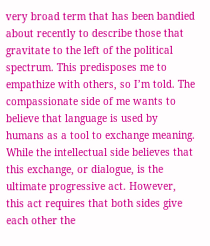very broad term that has been bandied about recently to describe those that gravitate to the left of the political spectrum. This predisposes me to empathize with others, so I’m told. The compassionate side of me wants to believe that language is used by humans as a tool to exchange meaning. While the intellectual side believes that this exchange, or dialogue, is the ultimate progressive act. However, this act requires that both sides give each other the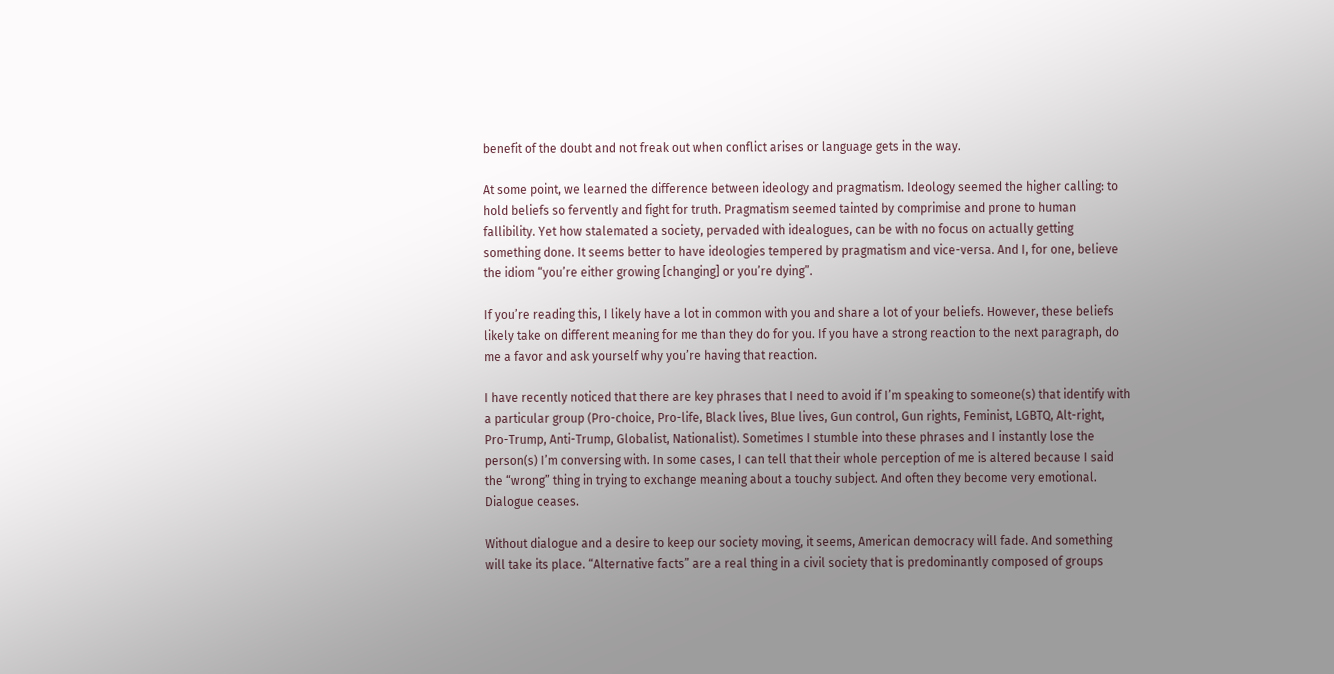benefit of the doubt and not freak out when conflict arises or language gets in the way.

At some point, we learned the difference between ideology and pragmatism. Ideology seemed the higher calling: to hold beliefs so fervently and fight for truth. Pragmatism seemed tainted by comprimise and prone to human fallibility. Yet how stalemated a society, pervaded with idealogues, can be with no focus on actually getting something done. It seems better to have ideologies tempered by pragmatism and vice-versa. And I, for one, believe the idiom “you’re either growing [changing] or you’re dying”.

If you’re reading this, I likely have a lot in common with you and share a lot of your beliefs. However, these beliefs likely take on different meaning for me than they do for you. If you have a strong reaction to the next paragraph, do me a favor and ask yourself why you’re having that reaction.

I have recently noticed that there are key phrases that I need to avoid if I’m speaking to someone(s) that identify with a particular group (Pro-choice, Pro-life, Black lives, Blue lives, Gun control, Gun rights, Feminist, LGBTQ, Alt-right, Pro-Trump, Anti-Trump, Globalist, Nationalist). Sometimes I stumble into these phrases and I instantly lose the person(s) I’m conversing with. In some cases, I can tell that their whole perception of me is altered because I said the “wrong” thing in trying to exchange meaning about a touchy subject. And often they become very emotional. Dialogue ceases.

Without dialogue and a desire to keep our society moving, it seems, American democracy will fade. And something will take its place. “Alternative facts” are a real thing in a civil society that is predominantly composed of groups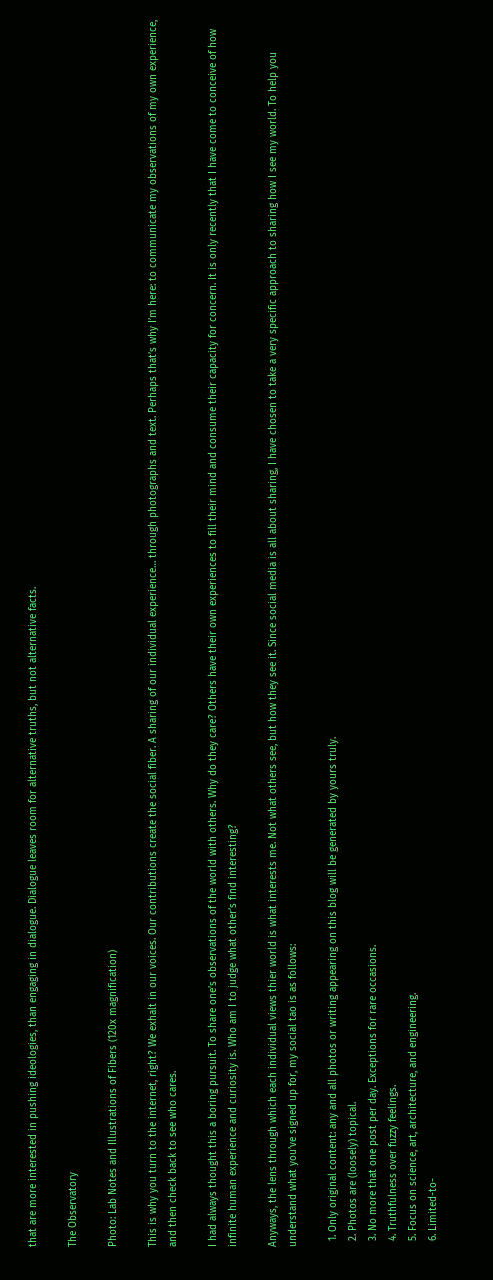that are more interested in pushing ideologies, than engaging in dialogue. Dialogue leaves room for alternative truths, but not alternative facts.

The Observatory

Photo: Lab Notes and Illustrations of Fibers (120x magnification)

This is why you turn to the internet, right? We exhalt in our voices. Our contributions create the social fiber. A sharing of our individual experience… through photographs and text. Perhaps that’s why I’m here: to communicate my observations of my own experience, and then check back to see who cares.

I had always thought this a boring pursuit. To share one’s observations of the world with others. Why do they care? Others have their own experiences to fill their mind and consume their capacity for concern. It is only recently that I have come to conceive of how infinite human experience and curiosity is. Who am I to judge what other’s find interesting?

Anyways, the lens through which each individual views thier world is what interests me. Not what others see, but how they see it. Since social media is all about sharing, I have chosen to take a very specific approach to sharing how I see my world. To help you understand what you’ve signed up for, my social tao is as follows:

  1. Only original content: any and all photos or writing appearing on this blog will be generated by yours truly.
  2. Photos are (loosely) topical.
  3. No more that one post per day. Exceptions for rare occasions.
  4. Truthfulness over fuzzy feelings.
  5. Focus on science, art, architecture, and engineering.
  6. Limited-to-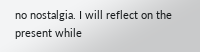no nostalgia. I will reflect on the present while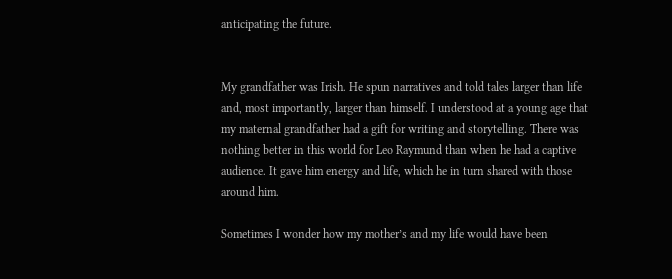anticipating the future.


My grandfather was Irish. He spun narratives and told tales larger than life and, most importantly, larger than himself. I understood at a young age that my maternal grandfather had a gift for writing and storytelling. There was nothing better in this world for Leo Raymund than when he had a captive audience. It gave him energy and life, which he in turn shared with those around him.

Sometimes I wonder how my mother’s and my life would have been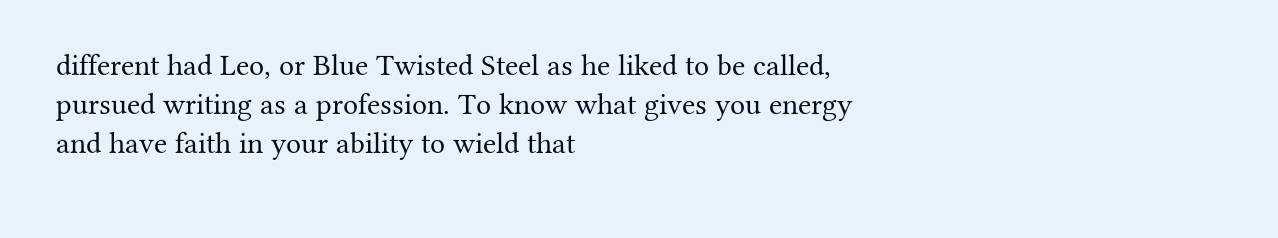different had Leo, or Blue Twisted Steel as he liked to be called, pursued writing as a profession. To know what gives you energy and have faith in your ability to wield that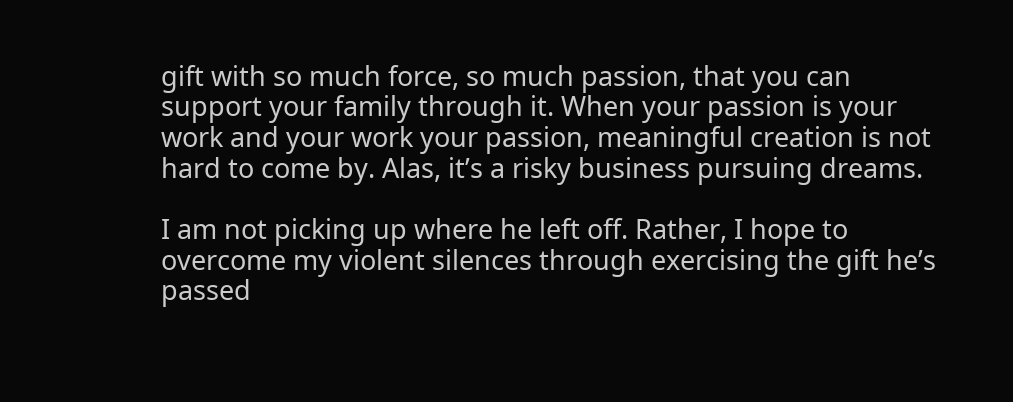gift with so much force, so much passion, that you can support your family through it. When your passion is your work and your work your passion, meaningful creation is not hard to come by. Alas, it’s a risky business pursuing dreams.

I am not picking up where he left off. Rather, I hope to overcome my violent silences through exercising the gift he’s passed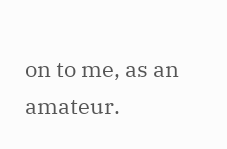on to me, as an amateur.